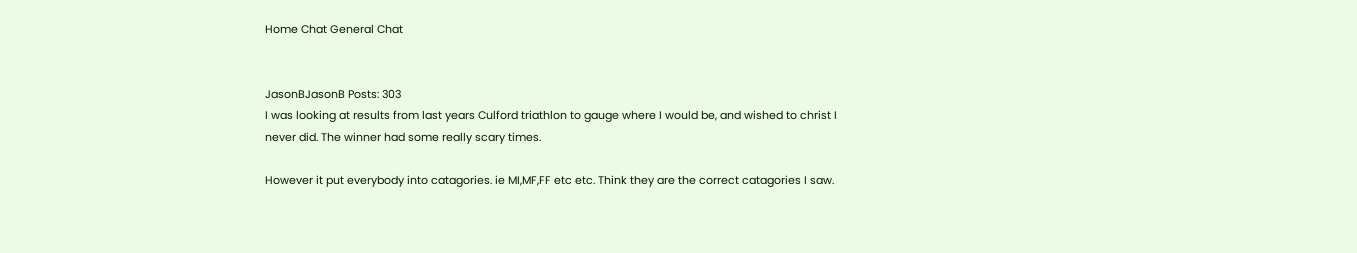Home Chat General Chat


JasonBJasonB Posts: 303
I was looking at results from last years Culford triathlon to gauge where I would be, and wished to christ I never did. The winner had some really scary times.

However it put everybody into catagories. ie MI,MF,FF etc etc. Think they are the correct catagories I saw.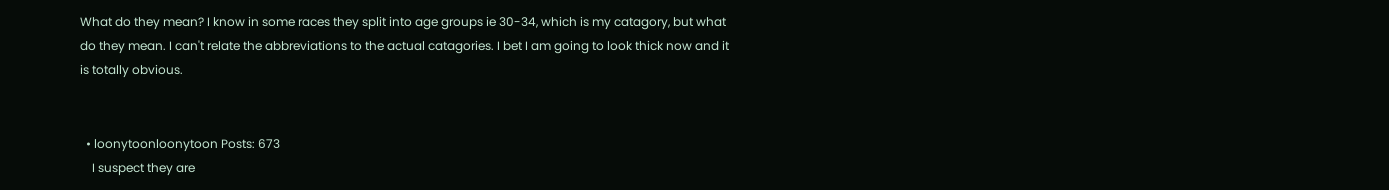What do they mean? I know in some races they split into age groups ie 30-34, which is my catagory, but what do they mean. I can't relate the abbreviations to the actual catagories. I bet I am going to look thick now and it is totally obvious.


  • loonytoonloonytoon Posts: 673
    I suspect they are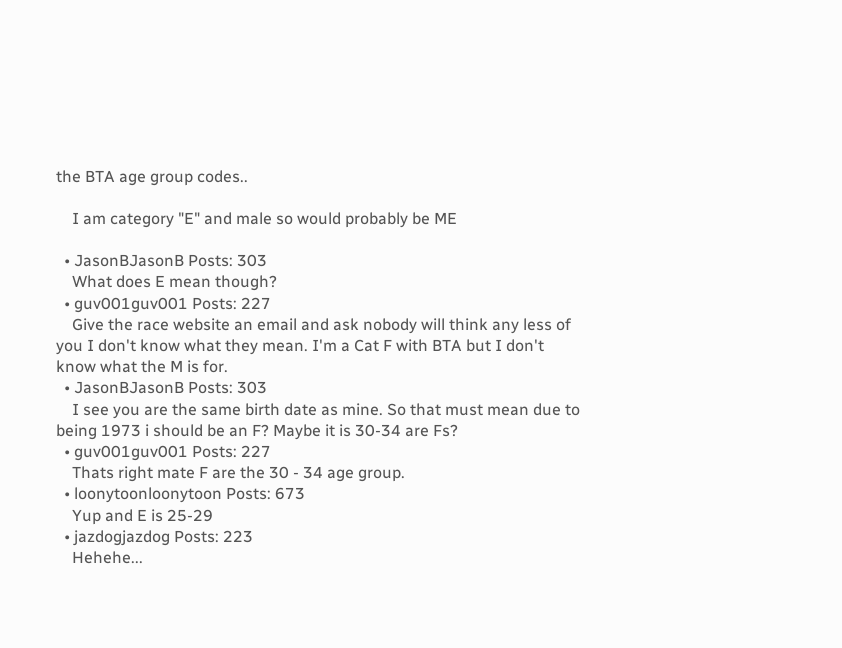the BTA age group codes..

    I am category "E" and male so would probably be ME

  • JasonBJasonB Posts: 303
    What does E mean though?
  • guv001guv001 Posts: 227
    Give the race website an email and ask nobody will think any less of you I don't know what they mean. I'm a Cat F with BTA but I don't know what the M is for.
  • JasonBJasonB Posts: 303
    I see you are the same birth date as mine. So that must mean due to being 1973 i should be an F? Maybe it is 30-34 are Fs?
  • guv001guv001 Posts: 227
    Thats right mate F are the 30 - 34 age group.
  • loonytoonloonytoon Posts: 673
    Yup and E is 25-29
  • jazdogjazdog Posts: 223
    Hehehe...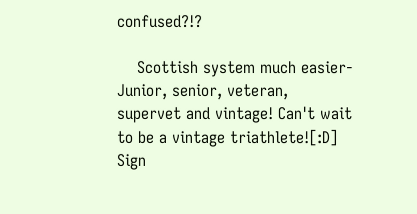confused?!?

    Scottish system much easier- Junior, senior, veteran, supervet and vintage! Can't wait to be a vintage triathlete![:D]
Sign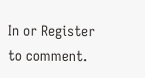In or Register to comment.